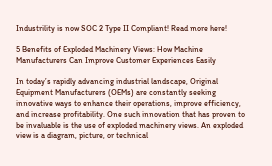Industrility is now SOC 2 Type II Compliant! Read more here!

5 Benefits of Exploded Machinery Views: How Machine Manufacturers Can Improve Customer Experiences Easily

In today’s rapidly advancing industrial landscape, Original Equipment Manufacturers (OEMs) are constantly seeking innovative ways to enhance their operations, improve efficiency, and increase profitability. One such innovation that has proven to be invaluable is the use of exploded machinery views. An exploded view is a diagram, picture, or technical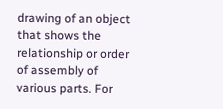drawing of an object that shows the relationship or order of assembly of various parts. For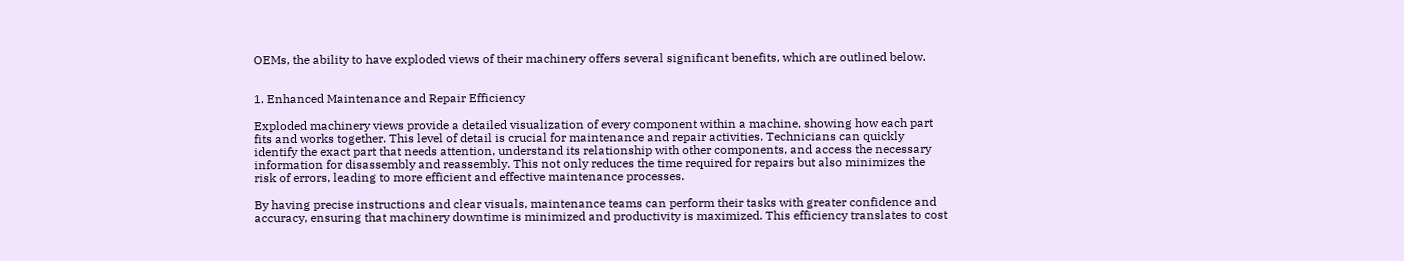OEMs, the ability to have exploded views of their machinery offers several significant benefits, which are outlined below.


1. Enhanced Maintenance and Repair Efficiency

Exploded machinery views provide a detailed visualization of every component within a machine, showing how each part fits and works together. This level of detail is crucial for maintenance and repair activities. Technicians can quickly identify the exact part that needs attention, understand its relationship with other components, and access the necessary information for disassembly and reassembly. This not only reduces the time required for repairs but also minimizes the risk of errors, leading to more efficient and effective maintenance processes.

By having precise instructions and clear visuals, maintenance teams can perform their tasks with greater confidence and accuracy, ensuring that machinery downtime is minimized and productivity is maximized. This efficiency translates to cost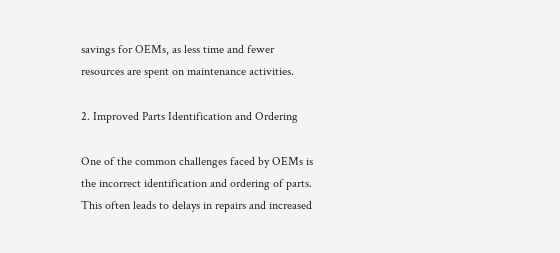savings for OEMs, as less time and fewer resources are spent on maintenance activities.

2. Improved Parts Identification and Ordering

One of the common challenges faced by OEMs is the incorrect identification and ordering of parts. This often leads to delays in repairs and increased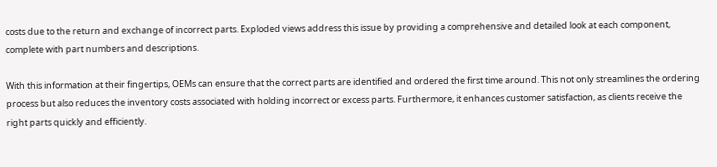costs due to the return and exchange of incorrect parts. Exploded views address this issue by providing a comprehensive and detailed look at each component, complete with part numbers and descriptions.

With this information at their fingertips, OEMs can ensure that the correct parts are identified and ordered the first time around. This not only streamlines the ordering process but also reduces the inventory costs associated with holding incorrect or excess parts. Furthermore, it enhances customer satisfaction, as clients receive the right parts quickly and efficiently.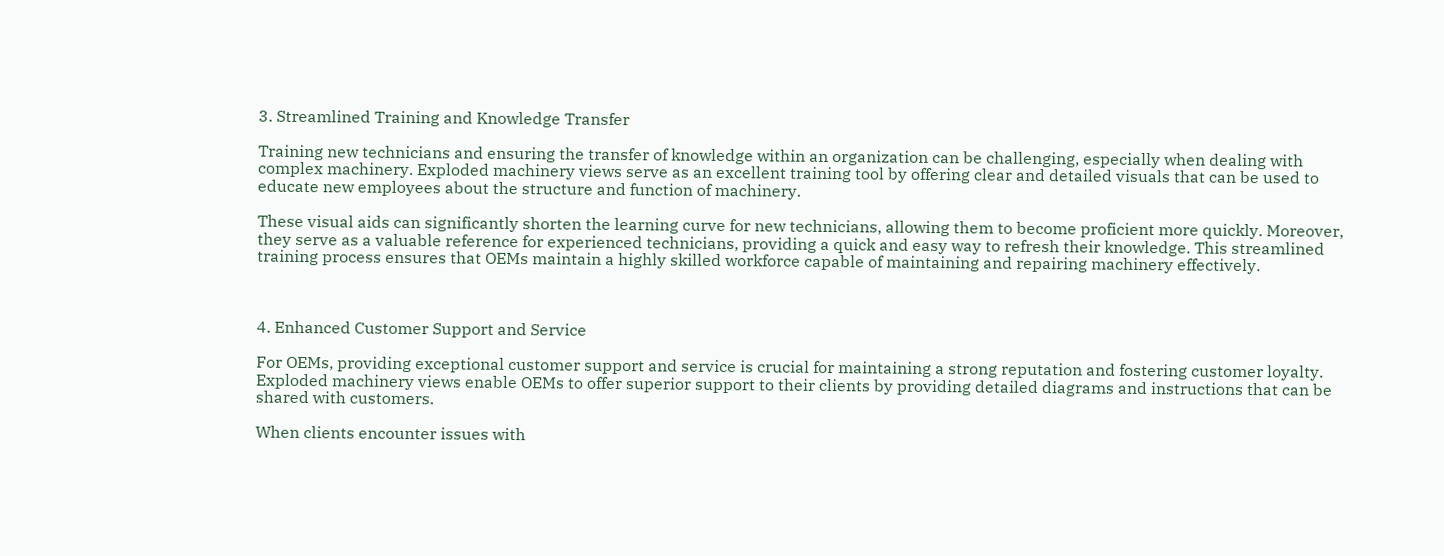3. Streamlined Training and Knowledge Transfer

Training new technicians and ensuring the transfer of knowledge within an organization can be challenging, especially when dealing with complex machinery. Exploded machinery views serve as an excellent training tool by offering clear and detailed visuals that can be used to educate new employees about the structure and function of machinery.

These visual aids can significantly shorten the learning curve for new technicians, allowing them to become proficient more quickly. Moreover, they serve as a valuable reference for experienced technicians, providing a quick and easy way to refresh their knowledge. This streamlined training process ensures that OEMs maintain a highly skilled workforce capable of maintaining and repairing machinery effectively.



4. Enhanced Customer Support and Service

For OEMs, providing exceptional customer support and service is crucial for maintaining a strong reputation and fostering customer loyalty. Exploded machinery views enable OEMs to offer superior support to their clients by providing detailed diagrams and instructions that can be shared with customers.

When clients encounter issues with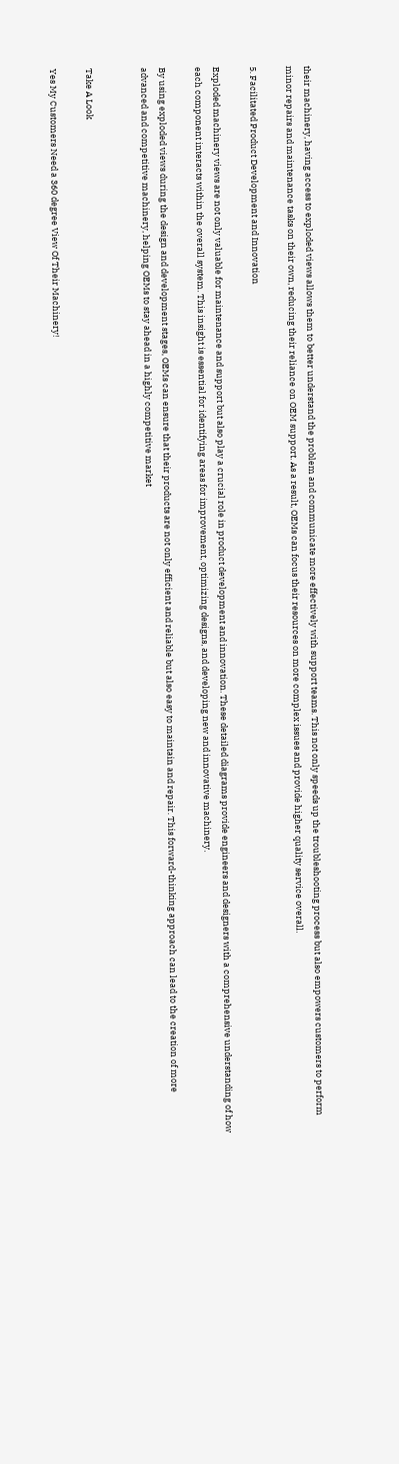their machinery, having access to exploded views allows them to better understand the problem and communicate more effectively with support teams. This not only speeds up the troubleshooting process but also empowers customers to perform minor repairs and maintenance tasks on their own, reducing their reliance on OEM support. As a result, OEMs can focus their resources on more complex issues and provide higher quality service overall.

5. Facilitated Product Development and Innovation

Exploded machinery views are not only valuable for maintenance and support but also play a crucial role in product development and innovation. These detailed diagrams provide engineers and designers with a comprehensive understanding of how each component interacts within the overall system. This insight is essential for identifying areas for improvement, optimizing designs, and developing new and innovative machinery.

By using exploded views during the design and development stages, OEMs can ensure that their products are not only efficient and reliable but also easy to maintain and repair. This forward-thinking approach can lead to the creation of more advanced and competitive machinery, helping OEMs to stay ahead in a highly competitive market


Take A Look

Yes My Customers Need a 360 degree View Of Their Machinery!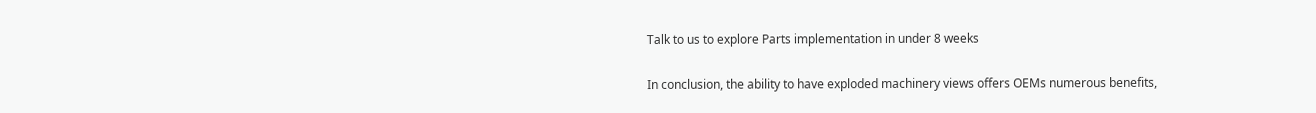Talk to us to explore Parts implementation in under 8 weeks


In conclusion, the ability to have exploded machinery views offers OEMs numerous benefits,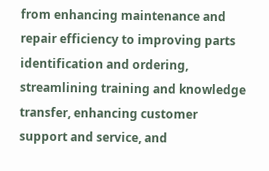from enhancing maintenance and repair efficiency to improving parts identification and ordering, streamlining training and knowledge transfer, enhancing customer support and service, and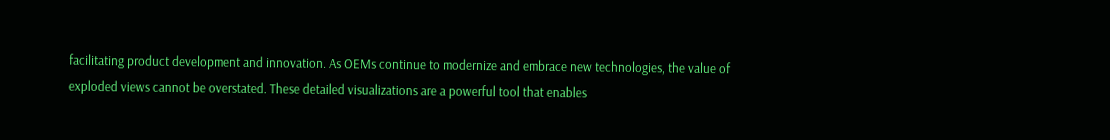facilitating product development and innovation. As OEMs continue to modernize and embrace new technologies, the value of exploded views cannot be overstated. These detailed visualizations are a powerful tool that enables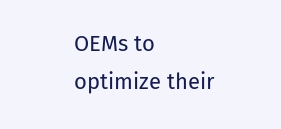OEMs to optimize their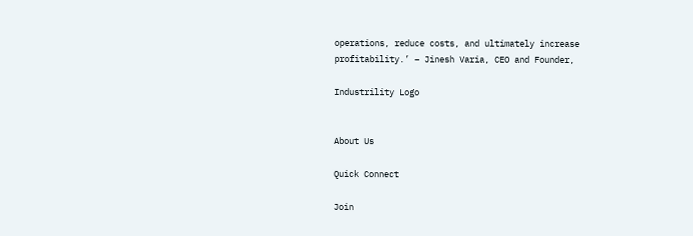operations, reduce costs, and ultimately increase profitability.’ – Jinesh Varia, CEO and Founder,

Industrility Logo


About Us

Quick Connect

Join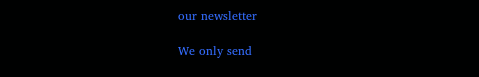our newsletter

We only send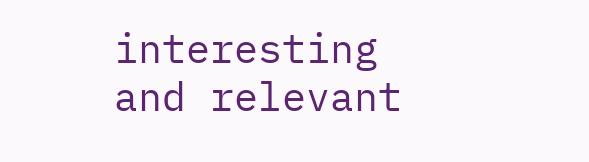interesting and relevant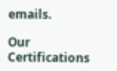emails.

Our Certifications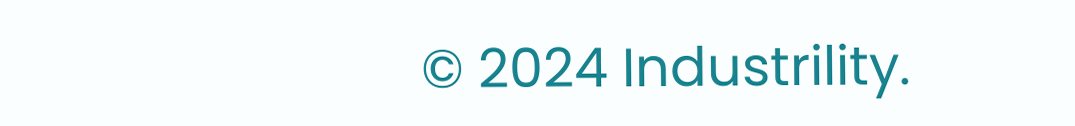© 2024 Industrility.